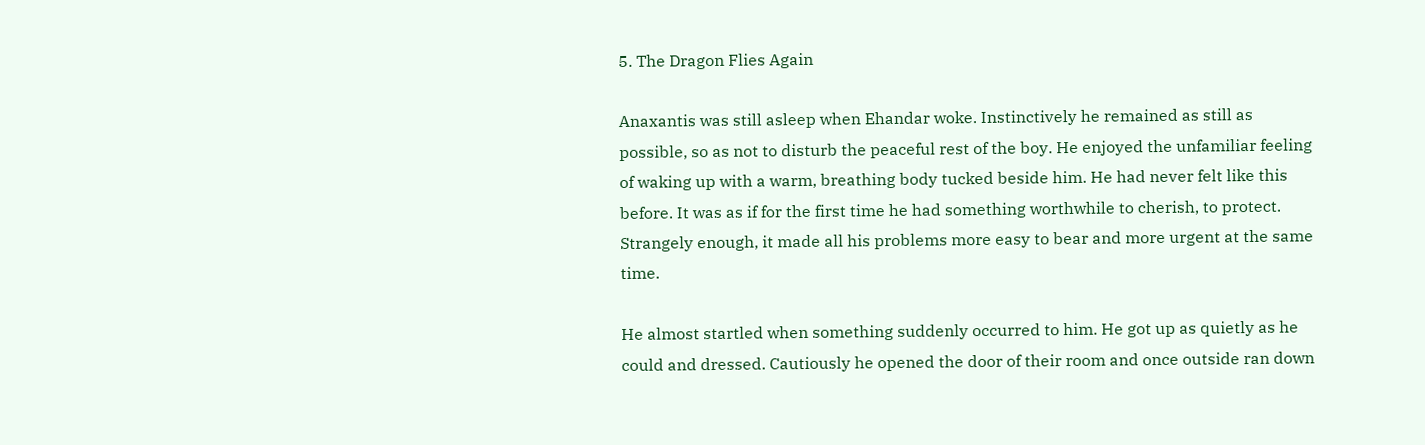5. The Dragon Flies Again

Anaxantis was still asleep when Ehandar woke. Instinctively he remained as still as possible, so as not to disturb the peaceful rest of the boy. He enjoyed the unfamiliar feeling of waking up with a warm, breathing body tucked beside him. He had never felt like this before. It was as if for the first time he had something worthwhile to cherish, to protect. Strangely enough, it made all his problems more easy to bear and more urgent at the same time.

He almost startled when something suddenly occurred to him. He got up as quietly as he could and dressed. Cautiously he opened the door of their room and once outside ran down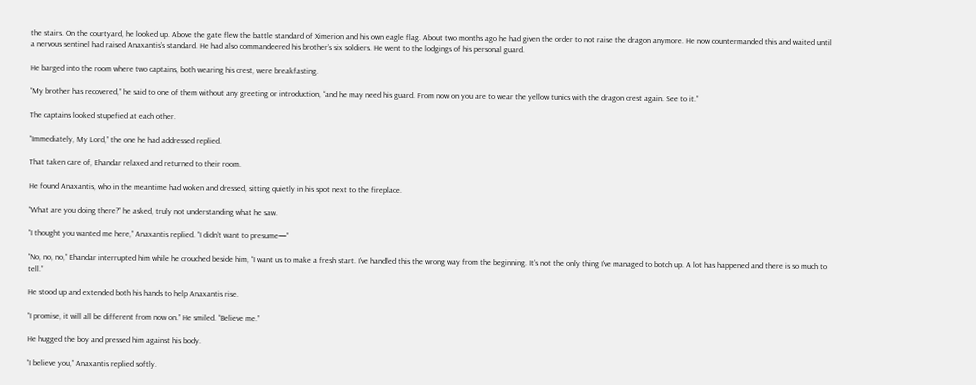the stairs. On the courtyard, he looked up. Above the gate flew the battle standard of Ximerion and his own eagle flag. About two months ago he had given the order to not raise the dragon anymore. He now countermanded this and waited until a nervous sentinel had raised Anaxantis’s standard. He had also commandeered his brother’s six soldiers. He went to the lodgings of his personal guard.

He barged into the room where two captains, both wearing his crest, were breakfasting.

“My brother has recovered,” he said to one of them without any greeting or introduction, “and he may need his guard. From now on you are to wear the yellow tunics with the dragon crest again. See to it.”

The captains looked stupefied at each other.

“Immediately, My Lord,” the one he had addressed replied.

That taken care of, Ehandar relaxed and returned to their room.

He found Anaxantis, who in the meantime had woken and dressed, sitting quietly in his spot next to the fireplace.

“What are you doing there?” he asked, truly not understanding what he saw.

“I thought you wanted me here,” Anaxantis replied. “I didn’t want to presume—”

“No, no, no,” Ehandar interrupted him while he crouched beside him, “I want us to make a fresh start. I’ve handled this the wrong way from the beginning. It’s not the only thing I’ve managed to botch up. A lot has happened and there is so much to tell.”

He stood up and extended both his hands to help Anaxantis rise.

“I promise, it will all be different from now on.” He smiled. “Believe me.”

He hugged the boy and pressed him against his body.

“I believe you,” Anaxantis replied softly.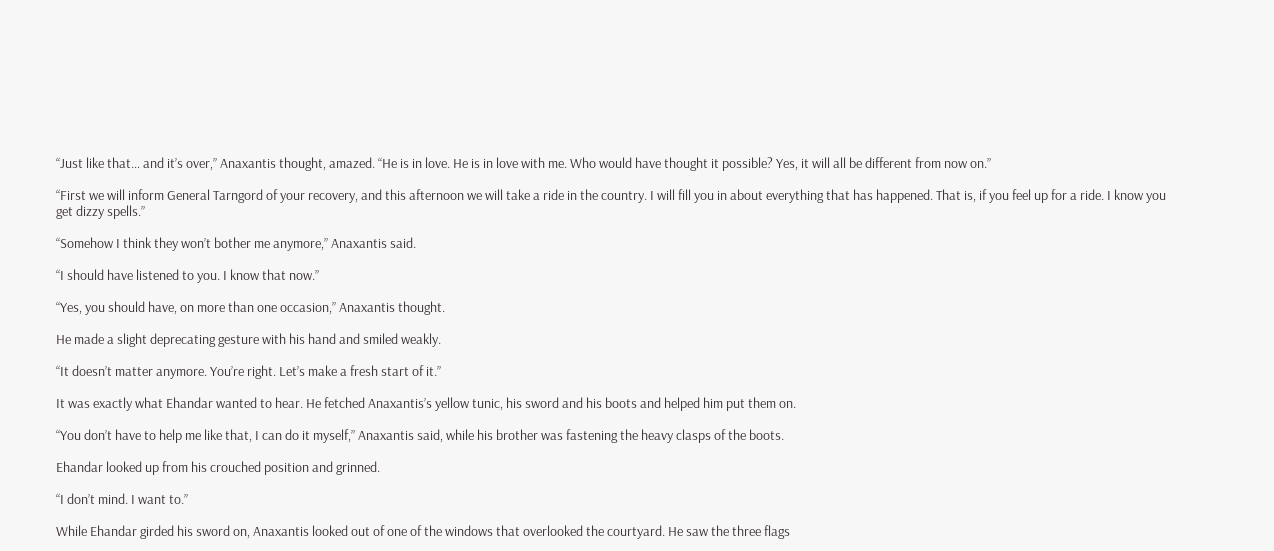“Just like that… and it’s over,” Anaxantis thought, amazed. “He is in love. He is in love with me. Who would have thought it possible? Yes, it will all be different from now on.”

“First we will inform General Tarngord of your recovery, and this afternoon we will take a ride in the country. I will fill you in about everything that has happened. That is, if you feel up for a ride. I know you get dizzy spells.”

“Somehow I think they won’t bother me anymore,” Anaxantis said.

“I should have listened to you. I know that now.”

“Yes, you should have, on more than one occasion,” Anaxantis thought.

He made a slight deprecating gesture with his hand and smiled weakly.

“It doesn’t matter anymore. You’re right. Let’s make a fresh start of it.”

It was exactly what Ehandar wanted to hear. He fetched Anaxantis’s yellow tunic, his sword and his boots and helped him put them on.

“You don’t have to help me like that, I can do it myself,” Anaxantis said, while his brother was fastening the heavy clasps of the boots.

Ehandar looked up from his crouched position and grinned.

“I don’t mind. I want to.”

While Ehandar girded his sword on, Anaxantis looked out of one of the windows that overlooked the courtyard. He saw the three flags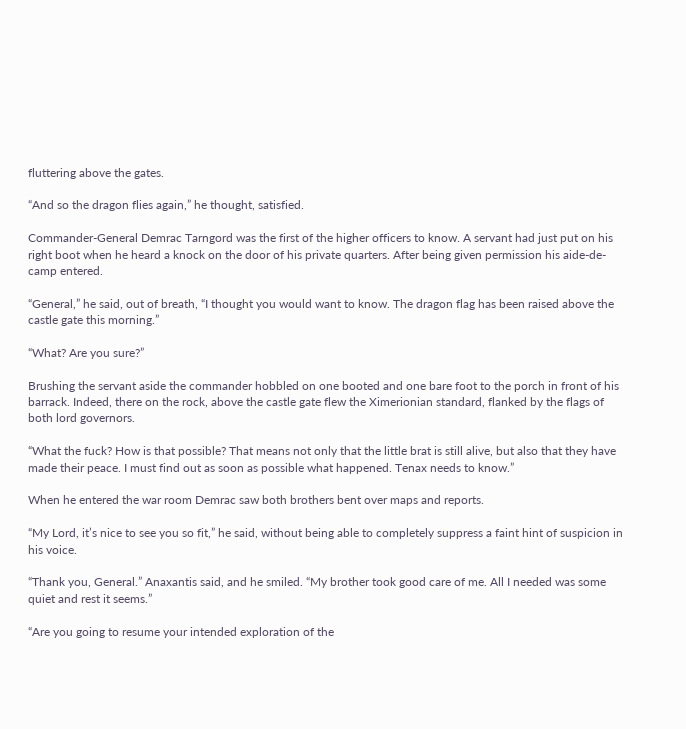fluttering above the gates.

“And so the dragon flies again,” he thought, satisfied.

Commander-General Demrac Tarngord was the first of the higher officers to know. A servant had just put on his right boot when he heard a knock on the door of his private quarters. After being given permission his aide-de-camp entered.

“General,” he said, out of breath, “I thought you would want to know. The dragon flag has been raised above the castle gate this morning.”

“What? Are you sure?”

Brushing the servant aside the commander hobbled on one booted and one bare foot to the porch in front of his barrack. Indeed, there on the rock, above the castle gate flew the Ximerionian standard, flanked by the flags of both lord governors.

“What the fuck? How is that possible? That means not only that the little brat is still alive, but also that they have made their peace. I must find out as soon as possible what happened. Tenax needs to know.”

When he entered the war room Demrac saw both brothers bent over maps and reports.

“My Lord, it’s nice to see you so fit,” he said, without being able to completely suppress a faint hint of suspicion in his voice.

“Thank you, General.” Anaxantis said, and he smiled. “My brother took good care of me. All I needed was some quiet and rest it seems.”

“Are you going to resume your intended exploration of the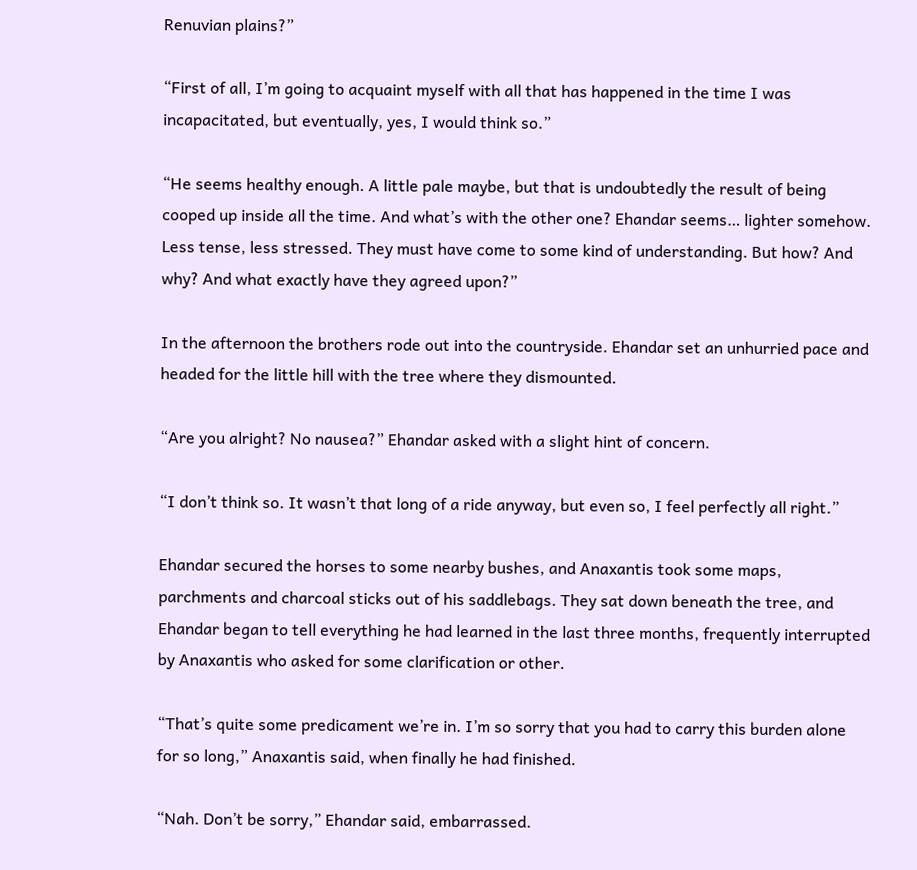Renuvian plains?”

“First of all, I’m going to acquaint myself with all that has happened in the time I was incapacitated, but eventually, yes, I would think so.”

“He seems healthy enough. A little pale maybe, but that is undoubtedly the result of being cooped up inside all the time. And what’s with the other one? Ehandar seems… lighter somehow. Less tense, less stressed. They must have come to some kind of understanding. But how? And why? And what exactly have they agreed upon?”

In the afternoon the brothers rode out into the countryside. Ehandar set an unhurried pace and headed for the little hill with the tree where they dismounted.

“Are you alright? No nausea?” Ehandar asked with a slight hint of concern.

“I don’t think so. It wasn’t that long of a ride anyway, but even so, I feel perfectly all right.”

Ehandar secured the horses to some nearby bushes, and Anaxantis took some maps, parchments and charcoal sticks out of his saddlebags. They sat down beneath the tree, and Ehandar began to tell everything he had learned in the last three months, frequently interrupted by Anaxantis who asked for some clarification or other.

“That’s quite some predicament we’re in. I’m so sorry that you had to carry this burden alone for so long,” Anaxantis said, when finally he had finished.

“Nah. Don’t be sorry,” Ehandar said, embarrassed.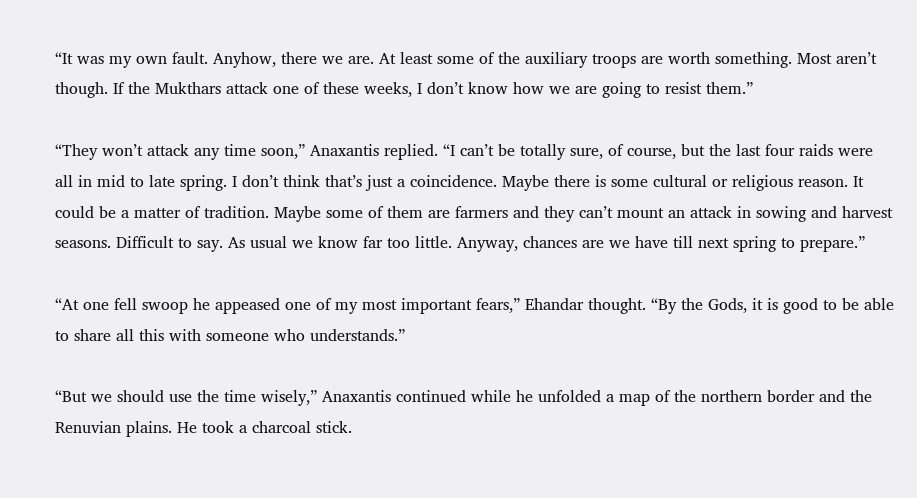“It was my own fault. Anyhow, there we are. At least some of the auxiliary troops are worth something. Most aren’t though. If the Mukthars attack one of these weeks, I don’t know how we are going to resist them.”

“They won’t attack any time soon,” Anaxantis replied. “I can’t be totally sure, of course, but the last four raids were all in mid to late spring. I don’t think that’s just a coincidence. Maybe there is some cultural or religious reason. It could be a matter of tradition. Maybe some of them are farmers and they can’t mount an attack in sowing and harvest seasons. Difficult to say. As usual we know far too little. Anyway, chances are we have till next spring to prepare.”

“At one fell swoop he appeased one of my most important fears,” Ehandar thought. “By the Gods, it is good to be able to share all this with someone who understands.”

“But we should use the time wisely,” Anaxantis continued while he unfolded a map of the northern border and the Renuvian plains. He took a charcoal stick.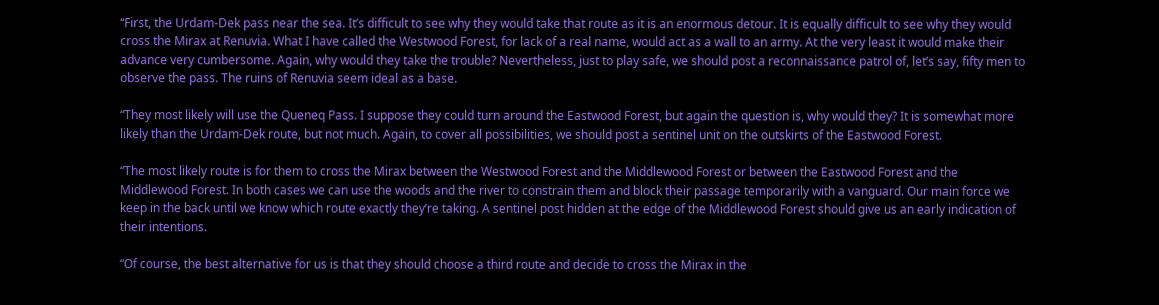“First, the Urdam-Dek pass near the sea. It’s difficult to see why they would take that route as it is an enormous detour. It is equally difficult to see why they would cross the Mirax at Renuvia. What I have called the Westwood Forest, for lack of a real name, would act as a wall to an army. At the very least it would make their advance very cumbersome. Again, why would they take the trouble? Nevertheless, just to play safe, we should post a reconnaissance patrol of, let’s say, fifty men to observe the pass. The ruins of Renuvia seem ideal as a base.

“They most likely will use the Queneq Pass. I suppose they could turn around the Eastwood Forest, but again the question is, why would they? It is somewhat more likely than the Urdam-Dek route, but not much. Again, to cover all possibilities, we should post a sentinel unit on the outskirts of the Eastwood Forest.

“The most likely route is for them to cross the Mirax between the Westwood Forest and the Middlewood Forest or between the Eastwood Forest and the Middlewood Forest. In both cases we can use the woods and the river to constrain them and block their passage temporarily with a vanguard. Our main force we keep in the back until we know which route exactly they’re taking. A sentinel post hidden at the edge of the Middlewood Forest should give us an early indication of their intentions.

“Of course, the best alternative for us is that they should choose a third route and decide to cross the Mirax in the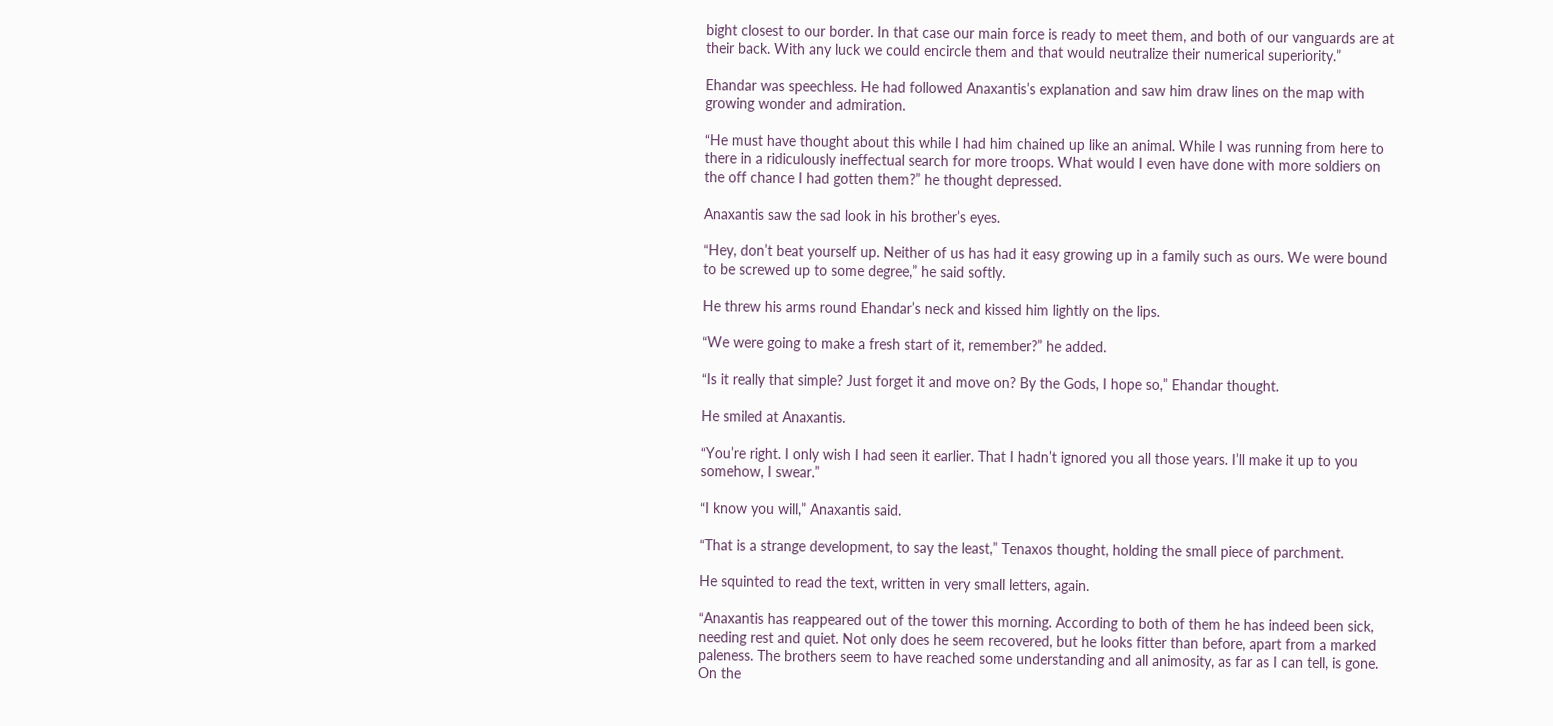bight closest to our border. In that case our main force is ready to meet them, and both of our vanguards are at their back. With any luck we could encircle them and that would neutralize their numerical superiority.”

Ehandar was speechless. He had followed Anaxantis’s explanation and saw him draw lines on the map with growing wonder and admiration.

“He must have thought about this while I had him chained up like an animal. While I was running from here to there in a ridiculously ineffectual search for more troops. What would I even have done with more soldiers on the off chance I had gotten them?” he thought depressed.

Anaxantis saw the sad look in his brother’s eyes.

“Hey, don’t beat yourself up. Neither of us has had it easy growing up in a family such as ours. We were bound to be screwed up to some degree,” he said softly.

He threw his arms round Ehandar’s neck and kissed him lightly on the lips.

“We were going to make a fresh start of it, remember?” he added.

“Is it really that simple? Just forget it and move on? By the Gods, I hope so,” Ehandar thought.

He smiled at Anaxantis.

“You’re right. I only wish I had seen it earlier. That I hadn’t ignored you all those years. I’ll make it up to you somehow, I swear.”

“I know you will,” Anaxantis said.

“That is a strange development, to say the least,” Tenaxos thought, holding the small piece of parchment.

He squinted to read the text, written in very small letters, again.

“Anaxantis has reappeared out of the tower this morning. According to both of them he has indeed been sick, needing rest and quiet. Not only does he seem recovered, but he looks fitter than before, apart from a marked paleness. The brothers seem to have reached some understanding and all animosity, as far as I can tell, is gone. On the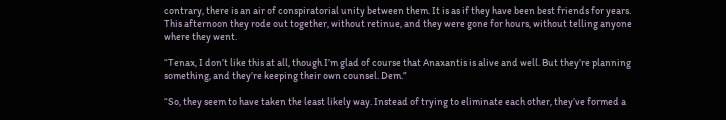contrary, there is an air of conspiratorial unity between them. It is as if they have been best friends for years. This afternoon they rode out together, without retinue, and they were gone for hours, without telling anyone where they went.

“Tenax, I don’t like this at all, though I’m glad of course that Anaxantis is alive and well. But they’re planning something, and they’re keeping their own counsel. Dem.”

“So, they seem to have taken the least likely way. Instead of trying to eliminate each other, they’ve formed a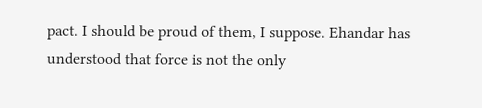pact. I should be proud of them, I suppose. Ehandar has understood that force is not the only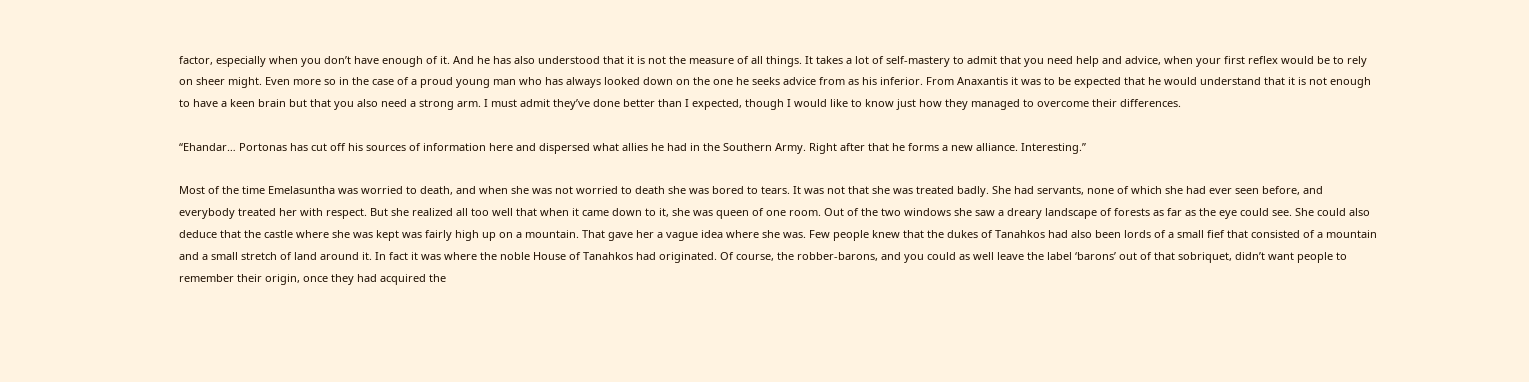factor, especially when you don’t have enough of it. And he has also understood that it is not the measure of all things. It takes a lot of self-mastery to admit that you need help and advice, when your first reflex would be to rely on sheer might. Even more so in the case of a proud young man who has always looked down on the one he seeks advice from as his inferior. From Anaxantis it was to be expected that he would understand that it is not enough to have a keen brain but that you also need a strong arm. I must admit they’ve done better than I expected, though I would like to know just how they managed to overcome their differences.

“Ehandar… Portonas has cut off his sources of information here and dispersed what allies he had in the Southern Army. Right after that he forms a new alliance. Interesting.”

Most of the time Emelasuntha was worried to death, and when she was not worried to death she was bored to tears. It was not that she was treated badly. She had servants, none of which she had ever seen before, and everybody treated her with respect. But she realized all too well that when it came down to it, she was queen of one room. Out of the two windows she saw a dreary landscape of forests as far as the eye could see. She could also deduce that the castle where she was kept was fairly high up on a mountain. That gave her a vague idea where she was. Few people knew that the dukes of Tanahkos had also been lords of a small fief that consisted of a mountain and a small stretch of land around it. In fact it was where the noble House of Tanahkos had originated. Of course, the robber-barons, and you could as well leave the label ‘barons’ out of that sobriquet, didn’t want people to remember their origin, once they had acquired the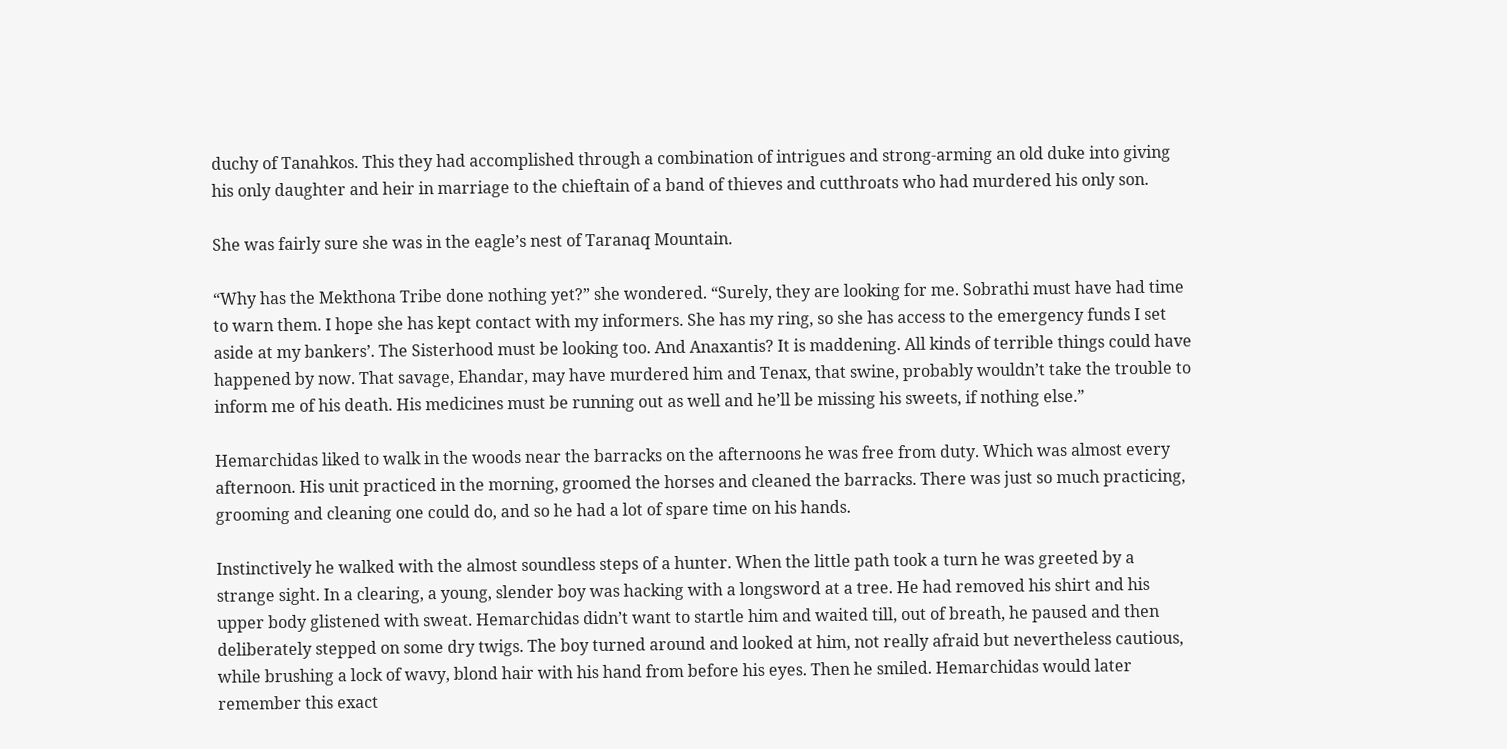duchy of Tanahkos. This they had accomplished through a combination of intrigues and strong-arming an old duke into giving his only daughter and heir in marriage to the chieftain of a band of thieves and cutthroats who had murdered his only son.

She was fairly sure she was in the eagle’s nest of Taranaq Mountain.

“Why has the Mekthona Tribe done nothing yet?” she wondered. “Surely, they are looking for me. Sobrathi must have had time to warn them. I hope she has kept contact with my informers. She has my ring, so she has access to the emergency funds I set aside at my bankers’. The Sisterhood must be looking too. And Anaxantis? It is maddening. All kinds of terrible things could have happened by now. That savage, Ehandar, may have murdered him and Tenax, that swine, probably wouldn’t take the trouble to inform me of his death. His medicines must be running out as well and he’ll be missing his sweets, if nothing else.”

Hemarchidas liked to walk in the woods near the barracks on the afternoons he was free from duty. Which was almost every afternoon. His unit practiced in the morning, groomed the horses and cleaned the barracks. There was just so much practicing, grooming and cleaning one could do, and so he had a lot of spare time on his hands.

Instinctively he walked with the almost soundless steps of a hunter. When the little path took a turn he was greeted by a strange sight. In a clearing, a young, slender boy was hacking with a longsword at a tree. He had removed his shirt and his upper body glistened with sweat. Hemarchidas didn’t want to startle him and waited till, out of breath, he paused and then deliberately stepped on some dry twigs. The boy turned around and looked at him, not really afraid but nevertheless cautious, while brushing a lock of wavy, blond hair with his hand from before his eyes. Then he smiled. Hemarchidas would later remember this exact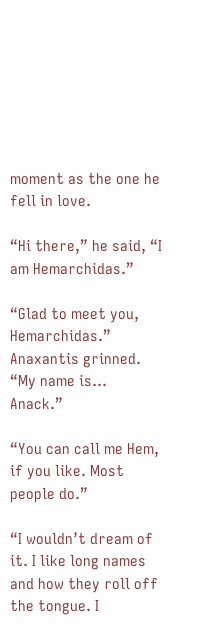moment as the one he fell in love.

“Hi there,” he said, “I am Hemarchidas.”

“Glad to meet you, Hemarchidas.” Anaxantis grinned. “My name is… Anack.”

“You can call me Hem, if you like. Most people do.”

“I wouldn’t dream of it. I like long names and how they roll off the tongue. I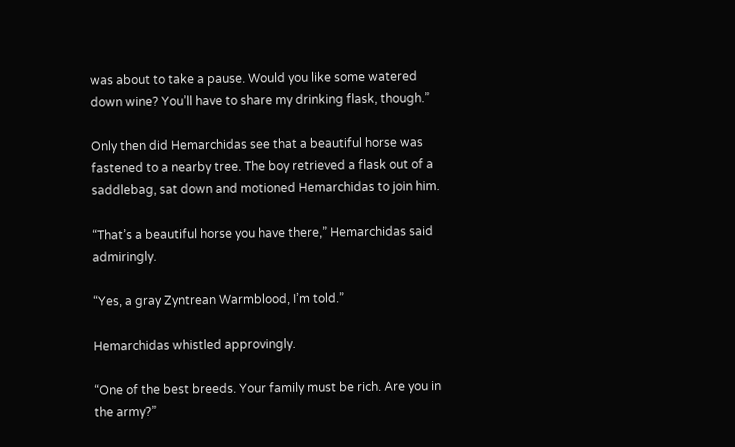was about to take a pause. Would you like some watered down wine? You’ll have to share my drinking flask, though.”

Only then did Hemarchidas see that a beautiful horse was fastened to a nearby tree. The boy retrieved a flask out of a saddlebag, sat down and motioned Hemarchidas to join him.

“That’s a beautiful horse you have there,” Hemarchidas said admiringly.

“Yes, a gray Zyntrean Warmblood, I’m told.”

Hemarchidas whistled approvingly.

“One of the best breeds. Your family must be rich. Are you in the army?”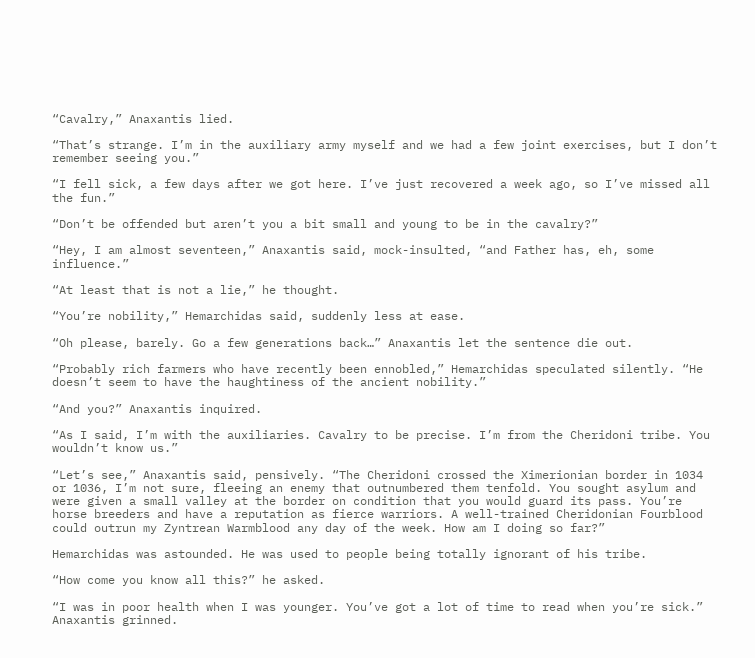“Cavalry,” Anaxantis lied.

“That’s strange. I’m in the auxiliary army myself and we had a few joint exercises, but I don’t remember seeing you.”

“I fell sick, a few days after we got here. I’ve just recovered a week ago, so I’ve missed all the fun.”

“Don’t be offended but aren’t you a bit small and young to be in the cavalry?”

“Hey, I am almost seventeen,” Anaxantis said, mock-insulted, “and Father has, eh, some influence.”

“At least that is not a lie,” he thought.

“You’re nobility,” Hemarchidas said, suddenly less at ease.

“Oh please, barely. Go a few generations back…” Anaxantis let the sentence die out.

“Probably rich farmers who have recently been ennobled,” Hemarchidas speculated silently. “He doesn’t seem to have the haughtiness of the ancient nobility.”

“And you?” Anaxantis inquired.

“As I said, I’m with the auxiliaries. Cavalry to be precise. I’m from the Cheridoni tribe. You wouldn’t know us.”

“Let’s see,” Anaxantis said, pensively. “The Cheridoni crossed the Ximerionian border in 1034 or 1036, I’m not sure, fleeing an enemy that outnumbered them tenfold. You sought asylum and were given a small valley at the border on condition that you would guard its pass. You’re horse breeders and have a reputation as fierce warriors. A well-trained Cheridonian Fourblood could outrun my Zyntrean Warmblood any day of the week. How am I doing so far?”

Hemarchidas was astounded. He was used to people being totally ignorant of his tribe.

“How come you know all this?” he asked.

“I was in poor health when I was younger. You’ve got a lot of time to read when you’re sick.” Anaxantis grinned.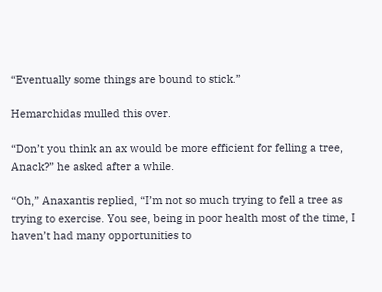“Eventually some things are bound to stick.”

Hemarchidas mulled this over.

“Don’t you think an ax would be more efficient for felling a tree, Anack?” he asked after a while.

“Oh,” Anaxantis replied, “I’m not so much trying to fell a tree as trying to exercise. You see, being in poor health most of the time, I haven’t had many opportunities to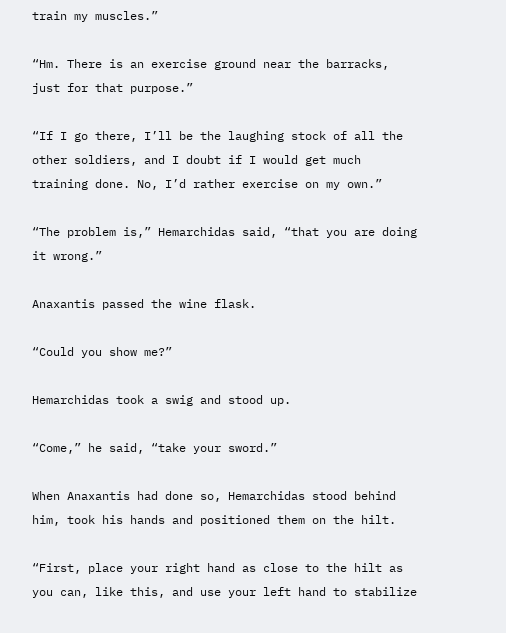train my muscles.”

“Hm. There is an exercise ground near the barracks, just for that purpose.”

“If I go there, I’ll be the laughing stock of all the other soldiers, and I doubt if I would get much training done. No, I’d rather exercise on my own.”

“The problem is,” Hemarchidas said, “that you are doing it wrong.”

Anaxantis passed the wine flask.

“Could you show me?”

Hemarchidas took a swig and stood up.

“Come,” he said, “take your sword.”

When Anaxantis had done so, Hemarchidas stood behind him, took his hands and positioned them on the hilt.

“First, place your right hand as close to the hilt as you can, like this, and use your left hand to stabilize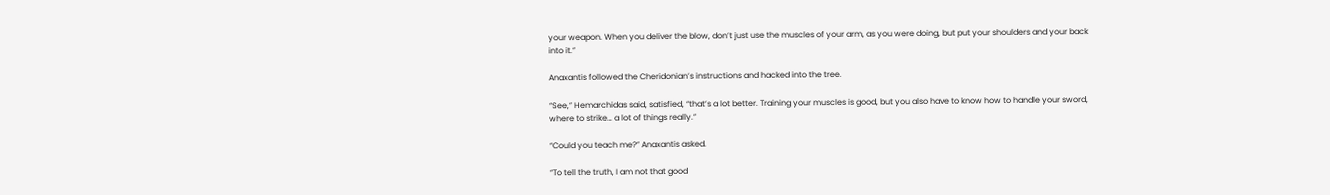your weapon. When you deliver the blow, don’t just use the muscles of your arm, as you were doing, but put your shoulders and your back into it.”

Anaxantis followed the Cheridonian’s instructions and hacked into the tree.

“See,” Hemarchidas said, satisfied, “that’s a lot better. Training your muscles is good, but you also have to know how to handle your sword, where to strike… a lot of things really.”

“Could you teach me?” Anaxantis asked.

“To tell the truth, I am not that good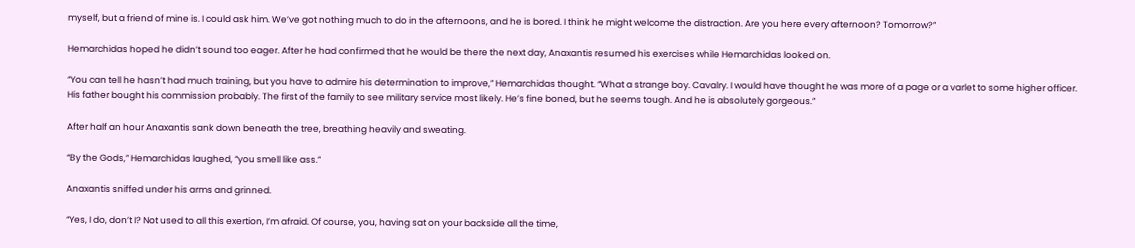myself, but a friend of mine is. I could ask him. We’ve got nothing much to do in the afternoons, and he is bored. I think he might welcome the distraction. Are you here every afternoon? Tomorrow?”

Hemarchidas hoped he didn’t sound too eager. After he had confirmed that he would be there the next day, Anaxantis resumed his exercises while Hemarchidas looked on.

“You can tell he hasn’t had much training, but you have to admire his determination to improve,” Hemarchidas thought. “What a strange boy. Cavalry. I would have thought he was more of a page or a varlet to some higher officer. His father bought his commission probably. The first of the family to see military service most likely. He’s fine boned, but he seems tough. And he is absolutely gorgeous.”

After half an hour Anaxantis sank down beneath the tree, breathing heavily and sweating.

“By the Gods,” Hemarchidas laughed, “you smell like ass.”

Anaxantis sniffed under his arms and grinned.

“Yes, I do, don’t I? Not used to all this exertion, I’m afraid. Of course, you, having sat on your backside all the time,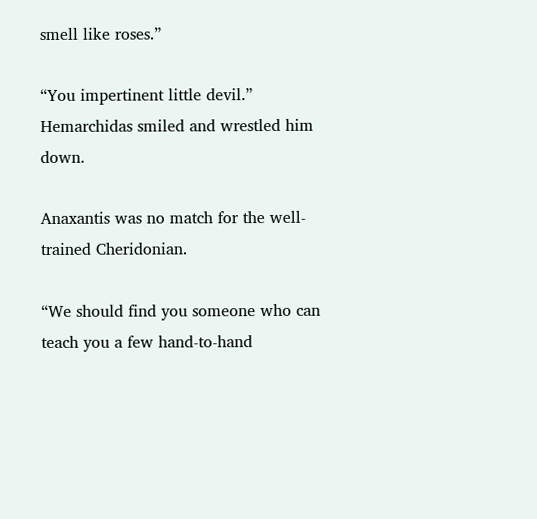smell like roses.”

“You impertinent little devil.” Hemarchidas smiled and wrestled him down.

Anaxantis was no match for the well-trained Cheridonian.

“We should find you someone who can teach you a few hand-to-hand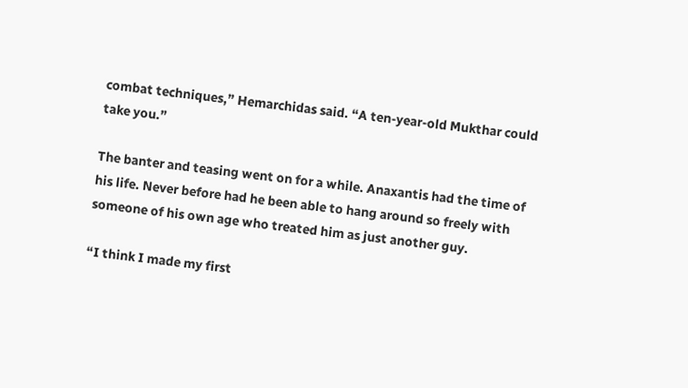combat techniques,” Hemarchidas said. “A ten-year-old Mukthar could take you.”

The banter and teasing went on for a while. Anaxantis had the time of his life. Never before had he been able to hang around so freely with someone of his own age who treated him as just another guy.

“I think I made my first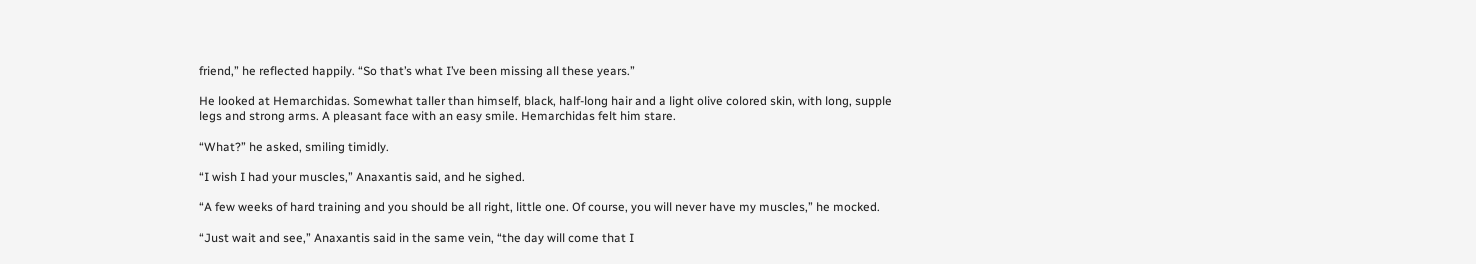friend,” he reflected happily. “So that’s what I’ve been missing all these years.”

He looked at Hemarchidas. Somewhat taller than himself, black, half-long hair and a light olive colored skin, with long, supple legs and strong arms. A pleasant face with an easy smile. Hemarchidas felt him stare.

“What?” he asked, smiling timidly.

“I wish I had your muscles,” Anaxantis said, and he sighed.

“A few weeks of hard training and you should be all right, little one. Of course, you will never have my muscles,” he mocked.

“Just wait and see,” Anaxantis said in the same vein, “the day will come that I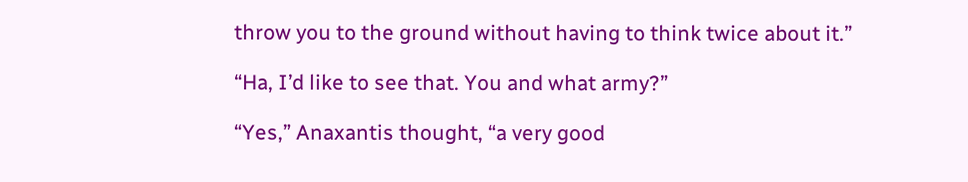throw you to the ground without having to think twice about it.”

“Ha, I’d like to see that. You and what army?”

“Yes,” Anaxantis thought, “a very good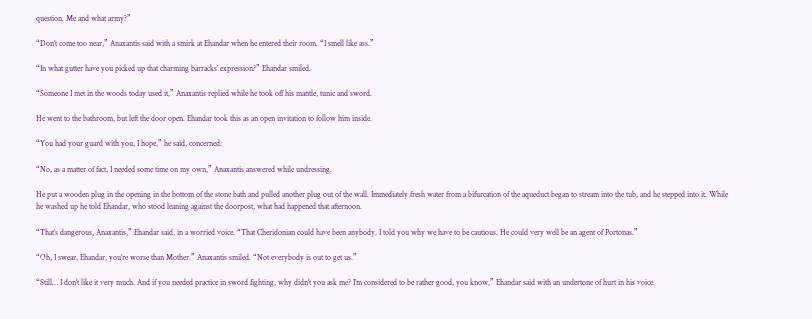question. Me and what army?”

“Don’t come too near,” Anaxantis said with a smirk at Ehandar when he entered their room. “I smell like ass.”

“In what gutter have you picked up that charming barracks’ expression?” Ehandar smiled.

“Someone I met in the woods today used it,” Anaxantis replied while he took off his mantle, tunic and sword.

He went to the bathroom, but left the door open. Ehandar took this as an open invitation to follow him inside.

“You had your guard with you, I hope,” he said, concerned.

“No, as a matter of fact, I needed some time on my own,” Anaxantis answered while undressing.

He put a wooden plug in the opening in the bottom of the stone bath and pulled another plug out of the wall. Immediately fresh water from a bifurcation of the aqueduct began to stream into the tub, and he stepped into it. While he washed up he told Ehandar, who stood leaning against the doorpost, what had happened that afternoon.

“That’s dangerous, Anaxantis,” Ehandar said, in a worried voice. “That Cheridonian could have been anybody. I told you why we have to be cautious. He could very well be an agent of Portonas.”

“Oh, I swear, Ehandar, you’re worse than Mother.” Anaxantis smiled. “Not everybody is out to get us.”

“Still… I don’t like it very much. And if you needed practice in sword fighting, why didn’t you ask me? I’m considered to be rather good, you know,” Ehandar said with an undertone of hurt in his voice.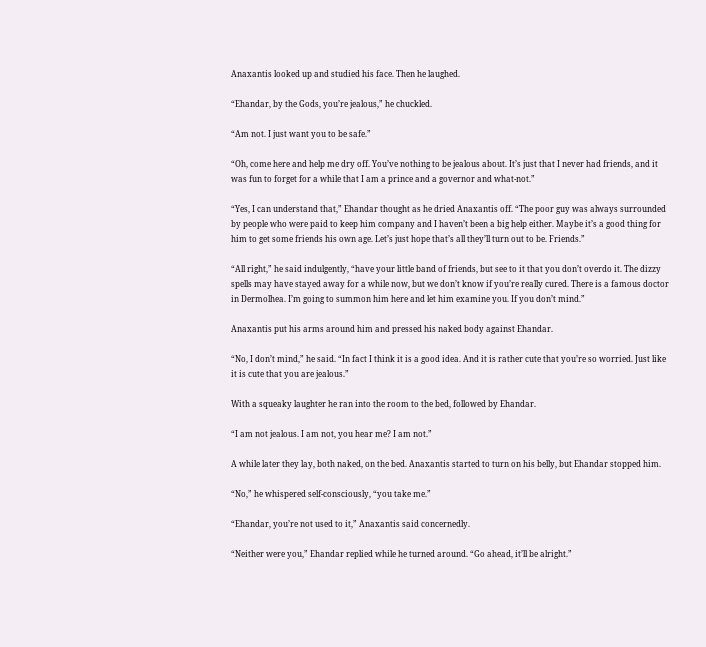Anaxantis looked up and studied his face. Then he laughed.

“Ehandar, by the Gods, you’re jealous,” he chuckled.

“Am not. I just want you to be safe.”

“Oh, come here and help me dry off. You’ve nothing to be jealous about. It’s just that I never had friends, and it was fun to forget for a while that I am a prince and a governor and what-not.”

“Yes, I can understand that,” Ehandar thought as he dried Anaxantis off. “The poor guy was always surrounded by people who were paid to keep him company and I haven’t been a big help either. Maybe it’s a good thing for him to get some friends his own age. Let’s just hope that’s all they’ll turn out to be. Friends.”

“All right,” he said indulgently, “have your little band of friends, but see to it that you don’t overdo it. The dizzy spells may have stayed away for a while now, but we don’t know if you’re really cured. There is a famous doctor in Dermolhea. I’m going to summon him here and let him examine you. If you don’t mind.”

Anaxantis put his arms around him and pressed his naked body against Ehandar.

“No, I don’t mind,” he said. “In fact I think it is a good idea. And it is rather cute that you’re so worried. Just like it is cute that you are jealous.”

With a squeaky laughter he ran into the room to the bed, followed by Ehandar.

“I am not jealous. I am not, you hear me? I am not.”

A while later they lay, both naked, on the bed. Anaxantis started to turn on his belly, but Ehandar stopped him.

“No,” he whispered self-consciously, “you take me.”

“Ehandar, you’re not used to it,” Anaxantis said concernedly.

“Neither were you,” Ehandar replied while he turned around. “Go ahead, it’ll be alright.”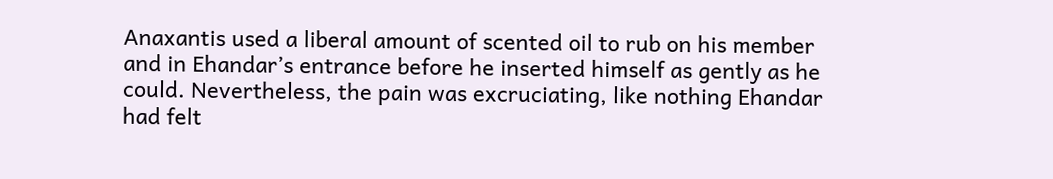Anaxantis used a liberal amount of scented oil to rub on his member and in Ehandar’s entrance before he inserted himself as gently as he could. Nevertheless, the pain was excruciating, like nothing Ehandar had felt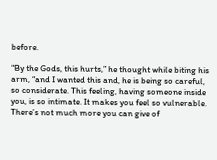before.

“By the Gods, this hurts,” he thought while biting his arm, “and I wanted this and, he is being so careful, so considerate. This feeling, having someone inside you, is so intimate. It makes you feel so vulnerable. There’s not much more you can give of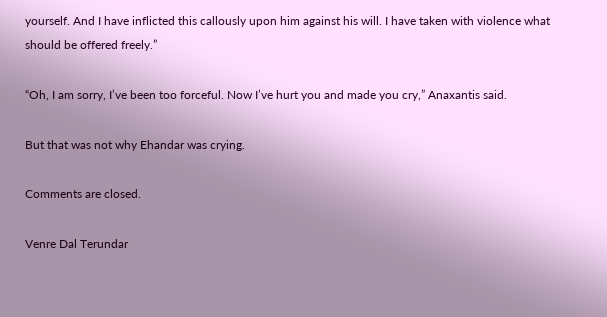yourself. And I have inflicted this callously upon him against his will. I have taken with violence what should be offered freely.”

“Oh, I am sorry, I’ve been too forceful. Now I’ve hurt you and made you cry,” Anaxantis said.

But that was not why Ehandar was crying.

Comments are closed.

Venre Dal Terundar